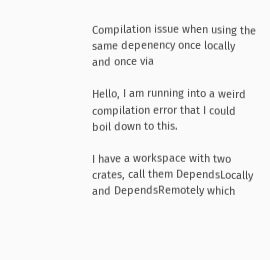Compilation issue when using the same depenency once locally and once via

Hello, I am running into a weird compilation error that I could boil down to this.

I have a workspace with two crates, call them DependsLocally and DependsRemotely which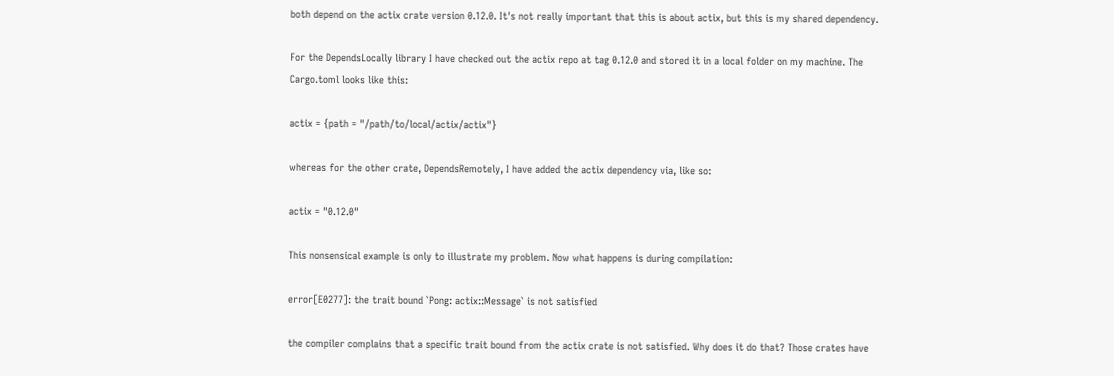both depend on the actix crate version 0.12.0. It's not really important that this is about actix, but this is my shared dependency.

For the DependsLocally library I have checked out the actix repo at tag 0.12.0 and stored it in a local folder on my machine. The Cargo.toml looks like this:

actix = {path = "/path/to/local/actix/actix"}

whereas for the other crate, DependsRemotely, I have added the actix dependency via, like so:

actix = "0.12.0"

This nonsensical example is only to illustrate my problem. Now what happens is during compilation:

error[E0277]: the trait bound `Pong: actix::Message` is not satisfied

the compiler complains that a specific trait bound from the actix crate is not satisfied. Why does it do that? Those crates have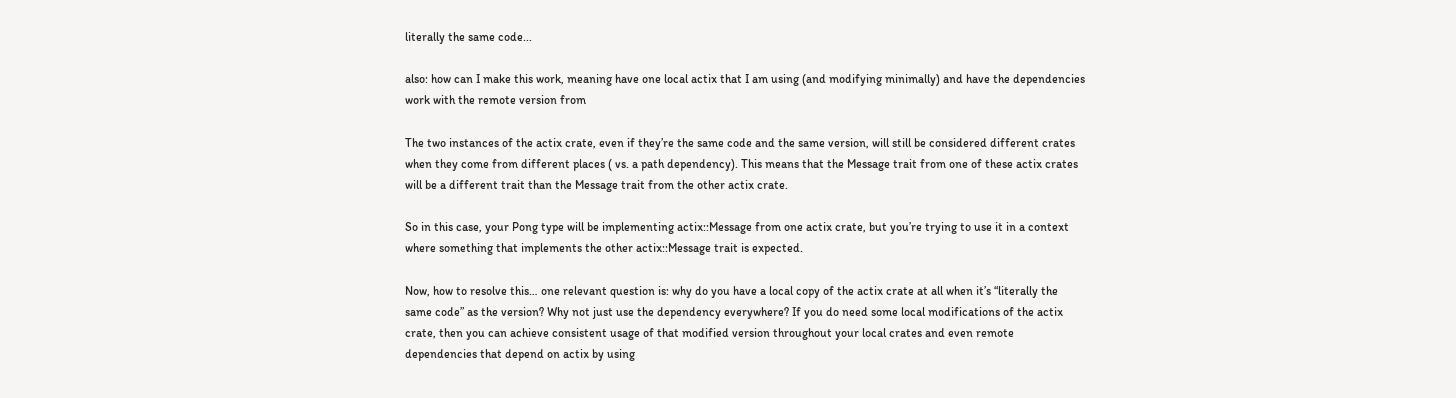literally the same code...

also: how can I make this work, meaning have one local actix that I am using (and modifying minimally) and have the dependencies work with the remote version from

The two instances of the actix crate, even if they’re the same code and the same version, will still be considered different crates when they come from different places ( vs. a path dependency). This means that the Message trait from one of these actix crates will be a different trait than the Message trait from the other actix crate.

So in this case, your Pong type will be implementing actix::Message from one actix crate, but you’re trying to use it in a context where something that implements the other actix::Message trait is expected.

Now, how to resolve this… one relevant question is: why do you have a local copy of the actix crate at all when it’s “literally the same code” as the version? Why not just use the dependency everywhere? If you do need some local modifications of the actix crate, then you can achieve consistent usage of that modified version throughout your local crates and even remote dependencies that depend on actix by using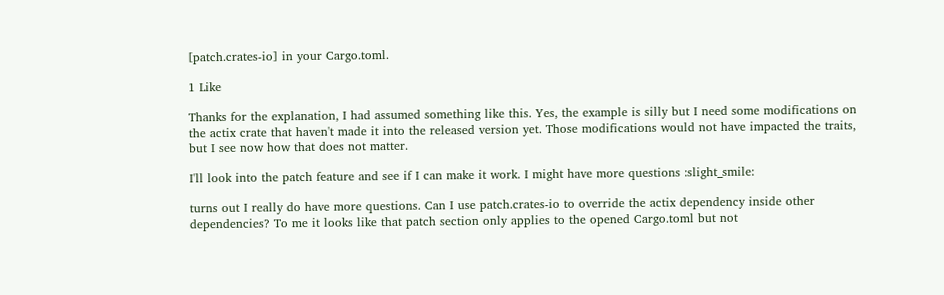[patch.crates-io] in your Cargo.toml.

1 Like

Thanks for the explanation, I had assumed something like this. Yes, the example is silly but I need some modifications on the actix crate that haven't made it into the released version yet. Those modifications would not have impacted the traits, but I see now how that does not matter.

I'll look into the patch feature and see if I can make it work. I might have more questions :slight_smile:

turns out I really do have more questions. Can I use patch.crates-io to override the actix dependency inside other dependencies? To me it looks like that patch section only applies to the opened Cargo.toml but not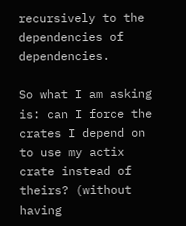recursively to the dependencies of dependencies.

So what I am asking is: can I force the crates I depend on to use my actix crate instead of theirs? (without having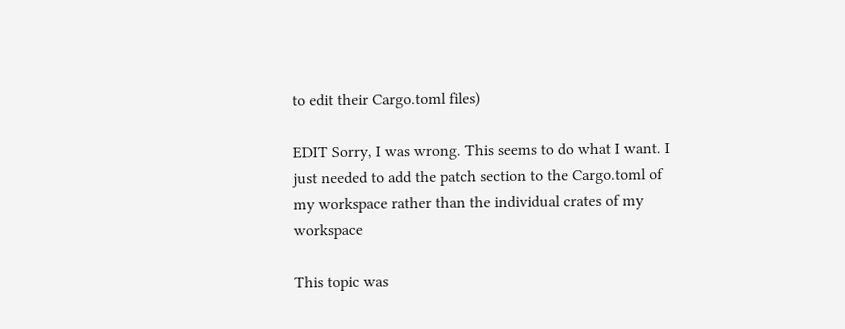to edit their Cargo.toml files)

EDIT Sorry, I was wrong. This seems to do what I want. I just needed to add the patch section to the Cargo.toml of my workspace rather than the individual crates of my workspace

This topic was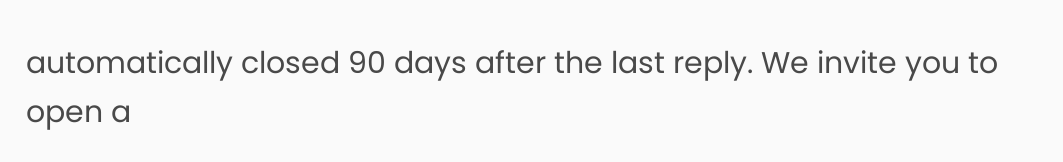automatically closed 90 days after the last reply. We invite you to open a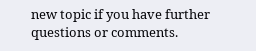new topic if you have further questions or comments.